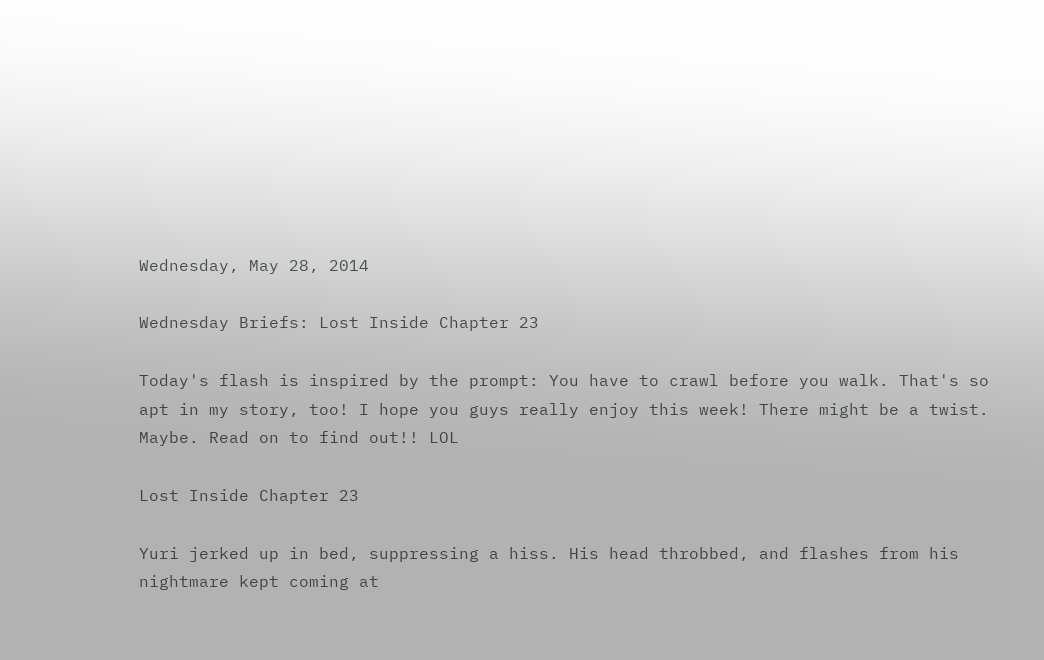Wednesday, May 28, 2014

Wednesday Briefs: Lost Inside Chapter 23

Today's flash is inspired by the prompt: You have to crawl before you walk. That's so apt in my story, too! I hope you guys really enjoy this week! There might be a twist. Maybe. Read on to find out!! LOL

Lost Inside Chapter 23

Yuri jerked up in bed, suppressing a hiss. His head throbbed, and flashes from his nightmare kept coming at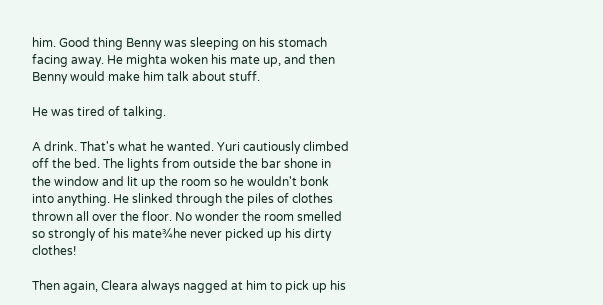him. Good thing Benny was sleeping on his stomach facing away. He mighta woken his mate up, and then Benny would make him talk about stuff.

He was tired of talking.

A drink. That's what he wanted. Yuri cautiously climbed off the bed. The lights from outside the bar shone in the window and lit up the room so he wouldn't bonk into anything. He slinked through the piles of clothes thrown all over the floor. No wonder the room smelled so strongly of his mate¾he never picked up his dirty clothes!

Then again, Cleara always nagged at him to pick up his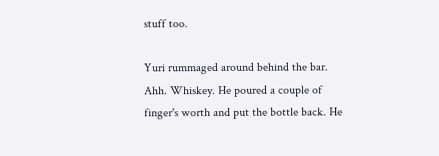stuff too.

Yuri rummaged around behind the bar. Ahh. Whiskey. He poured a couple of finger's worth and put the bottle back. He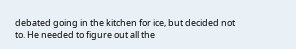debated going in the kitchen for ice, but decided not to. He needed to figure out all the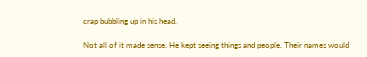crap bubbling up in his head.

Not all of it made sense. He kept seeing things and people. Their names would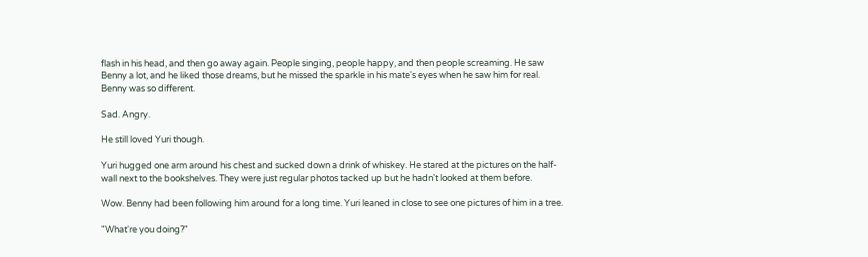flash in his head, and then go away again. People singing, people happy, and then people screaming. He saw Benny a lot, and he liked those dreams, but he missed the sparkle in his mate's eyes when he saw him for real. Benny was so different.

Sad. Angry.

He still loved Yuri though.

Yuri hugged one arm around his chest and sucked down a drink of whiskey. He stared at the pictures on the half-wall next to the bookshelves. They were just regular photos tacked up but he hadn't looked at them before.

Wow. Benny had been following him around for a long time. Yuri leaned in close to see one pictures of him in a tree.

"What're you doing?"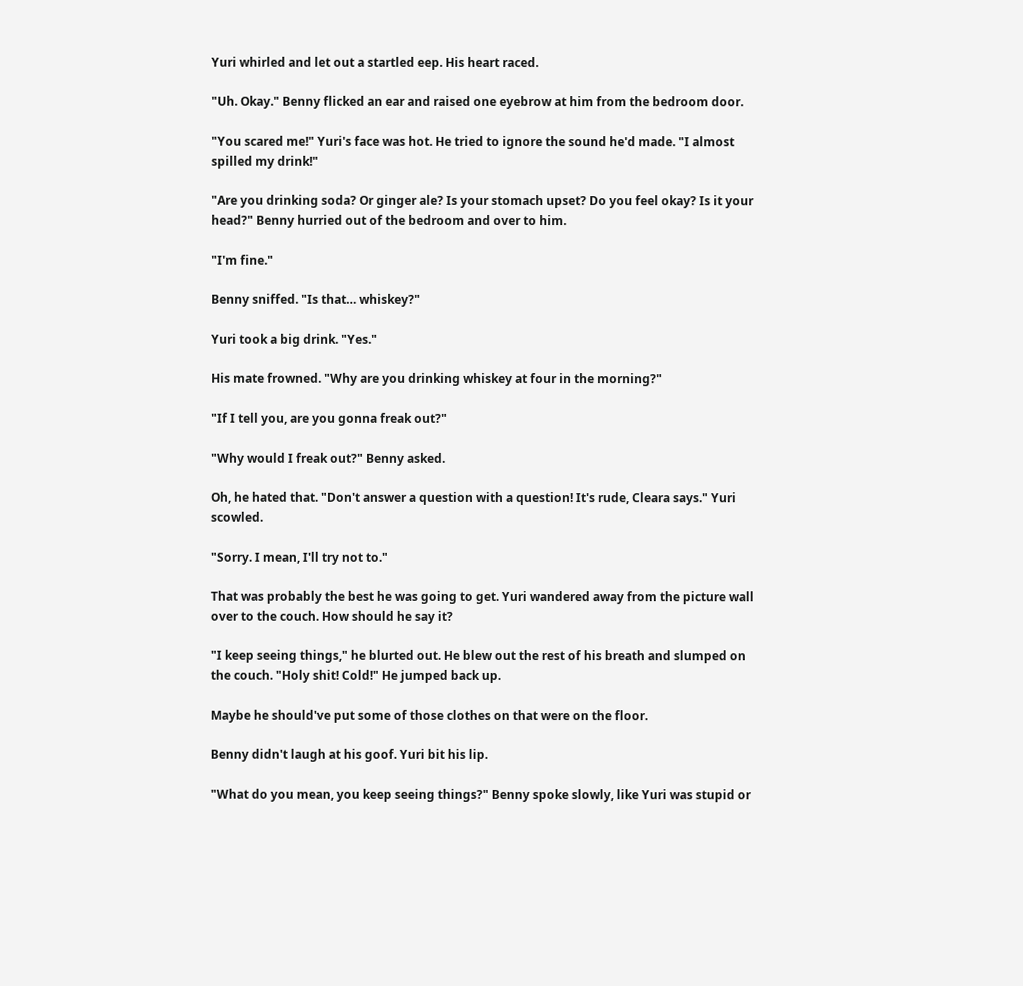Yuri whirled and let out a startled eep. His heart raced.

"Uh. Okay." Benny flicked an ear and raised one eyebrow at him from the bedroom door.

"You scared me!" Yuri's face was hot. He tried to ignore the sound he'd made. "I almost spilled my drink!"

"Are you drinking soda? Or ginger ale? Is your stomach upset? Do you feel okay? Is it your head?" Benny hurried out of the bedroom and over to him.

"I'm fine."

Benny sniffed. "Is that… whiskey?"

Yuri took a big drink. "Yes."

His mate frowned. "Why are you drinking whiskey at four in the morning?"

"If I tell you, are you gonna freak out?"

"Why would I freak out?" Benny asked.

Oh, he hated that. "Don't answer a question with a question! It's rude, Cleara says." Yuri scowled.

"Sorry. I mean, I'll try not to."

That was probably the best he was going to get. Yuri wandered away from the picture wall over to the couch. How should he say it?

"I keep seeing things," he blurted out. He blew out the rest of his breath and slumped on the couch. "Holy shit! Cold!" He jumped back up.

Maybe he should've put some of those clothes on that were on the floor.

Benny didn't laugh at his goof. Yuri bit his lip.

"What do you mean, you keep seeing things?" Benny spoke slowly, like Yuri was stupid or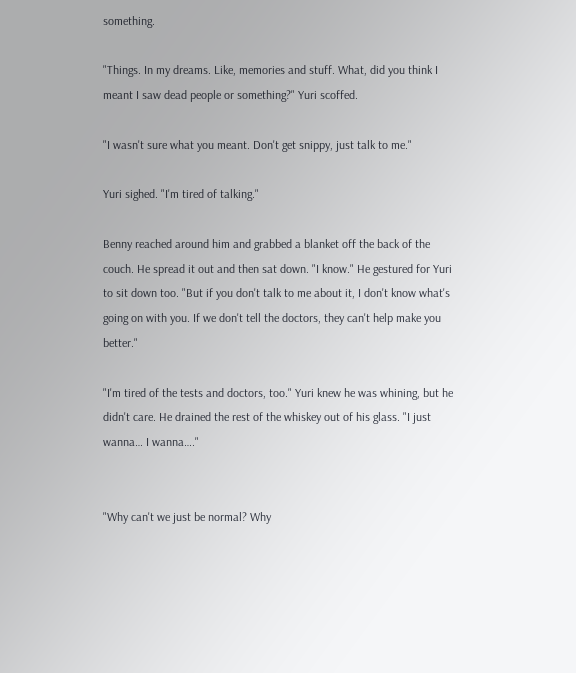something.

"Things. In my dreams. Like, memories and stuff. What, did you think I meant I saw dead people or something?" Yuri scoffed.

"I wasn't sure what you meant. Don't get snippy, just talk to me."

Yuri sighed. "I'm tired of talking."

Benny reached around him and grabbed a blanket off the back of the couch. He spread it out and then sat down. "I know." He gestured for Yuri to sit down too. "But if you don't talk to me about it, I don't know what's going on with you. If we don't tell the doctors, they can't help make you better."

"I'm tired of the tests and doctors, too." Yuri knew he was whining, but he didn't care. He drained the rest of the whiskey out of his glass. "I just wanna… I wanna…."


"Why can't we just be normal? Why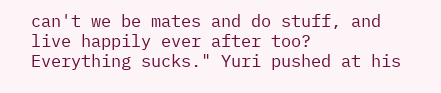can't we be mates and do stuff, and live happily ever after too? Everything sucks." Yuri pushed at his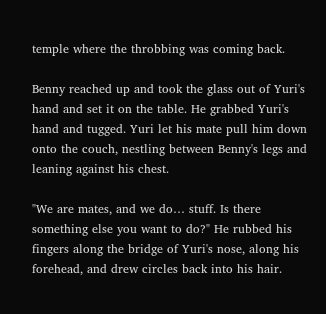temple where the throbbing was coming back.

Benny reached up and took the glass out of Yuri's hand and set it on the table. He grabbed Yuri's hand and tugged. Yuri let his mate pull him down onto the couch, nestling between Benny's legs and leaning against his chest.

"We are mates, and we do… stuff. Is there something else you want to do?" He rubbed his fingers along the bridge of Yuri's nose, along his forehead, and drew circles back into his hair.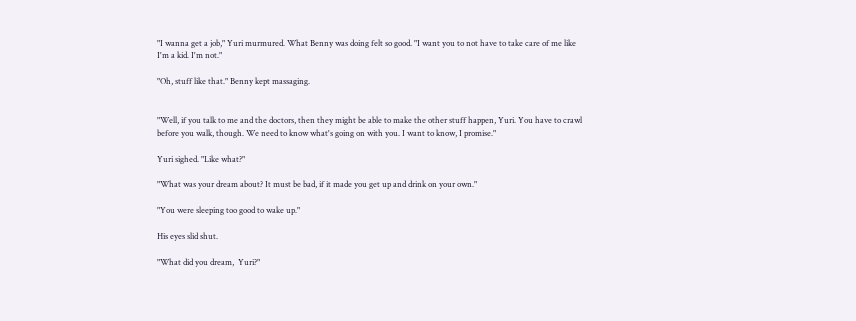"I wanna get a job," Yuri murmured. What Benny was doing felt so good. "I want you to not have to take care of me like I'm a kid. I'm not."

"Oh, stuff like that." Benny kept massaging.


"Well, if you talk to me and the doctors, then they might be able to make the other stuff happen, Yuri. You have to crawl before you walk, though. We need to know what's going on with you. I want to know, I promise."

Yuri sighed. "Like what?"

"What was your dream about? It must be bad, if it made you get up and drink on your own."

"You were sleeping too good to wake up."

His eyes slid shut.

"What did you dream,  Yuri?"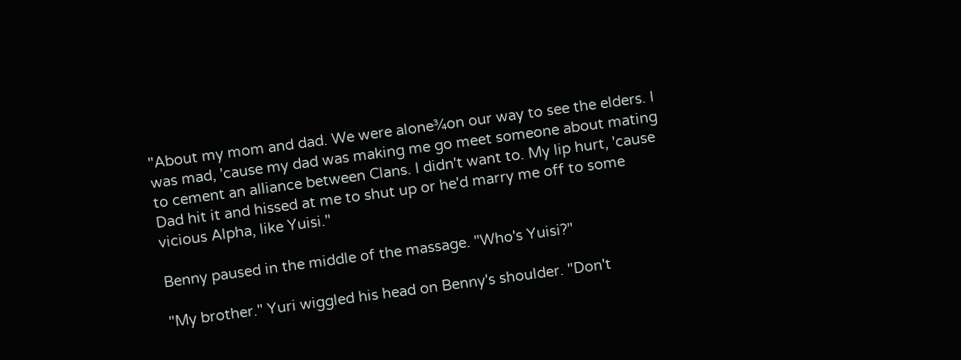"About my mom and dad. We were alone¾on our way to see the elders. I was mad, 'cause my dad was making me go meet someone about mating to cement an alliance between Clans. I didn't want to. My lip hurt, 'cause Dad hit it and hissed at me to shut up or he'd marry me off to some vicious Alpha, like Yuisi."

Benny paused in the middle of the massage. "Who's Yuisi?"

"My brother." Yuri wiggled his head on Benny's shoulder. "Don't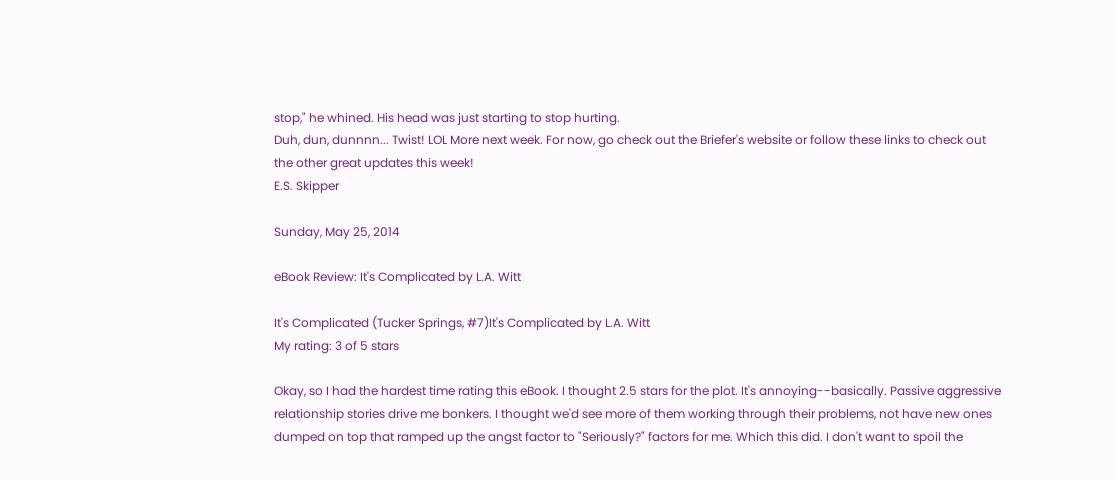stop," he whined. His head was just starting to stop hurting.
Duh, dun, dunnnn... Twist! LOL More next week. For now, go check out the Briefer's website or follow these links to check out the other great updates this week!
E.S. Skipper

Sunday, May 25, 2014

eBook Review: It's Complicated by L.A. Witt

It's Complicated (Tucker Springs, #7)It's Complicated by L.A. Witt
My rating: 3 of 5 stars

Okay, so I had the hardest time rating this eBook. I thought 2.5 stars for the plot. It's annoying--basically. Passive aggressive relationship stories drive me bonkers. I thought we'd see more of them working through their problems, not have new ones dumped on top that ramped up the angst factor to "Seriously?" factors for me. Which this did. I don't want to spoil the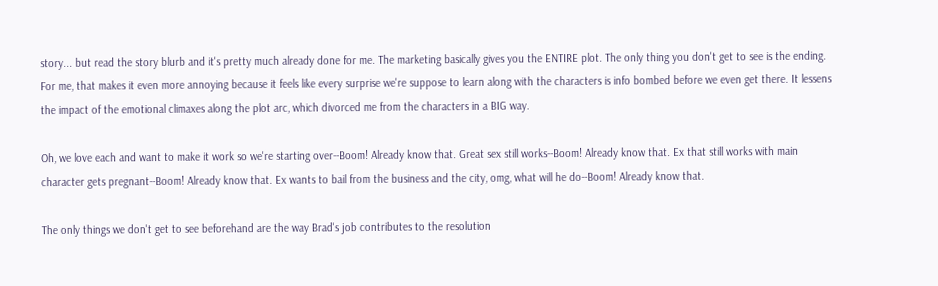story... but read the story blurb and it's pretty much already done for me. The marketing basically gives you the ENTIRE plot. The only thing you don't get to see is the ending. For me, that makes it even more annoying because it feels like every surprise we're suppose to learn along with the characters is info bombed before we even get there. It lessens the impact of the emotional climaxes along the plot arc, which divorced me from the characters in a BIG way.

Oh, we love each and want to make it work so we're starting over--Boom! Already know that. Great sex still works--Boom! Already know that. Ex that still works with main character gets pregnant--Boom! Already know that. Ex wants to bail from the business and the city, omg, what will he do--Boom! Already know that.

The only things we don't get to see beforehand are the way Brad's job contributes to the resolution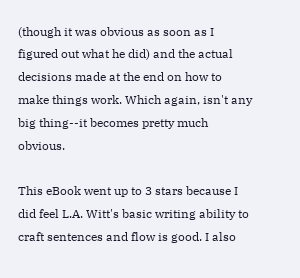(though it was obvious as soon as I figured out what he did) and the actual decisions made at the end on how to make things work. Which again, isn't any big thing--it becomes pretty much obvious.

This eBook went up to 3 stars because I did feel L.A. Witt's basic writing ability to craft sentences and flow is good. I also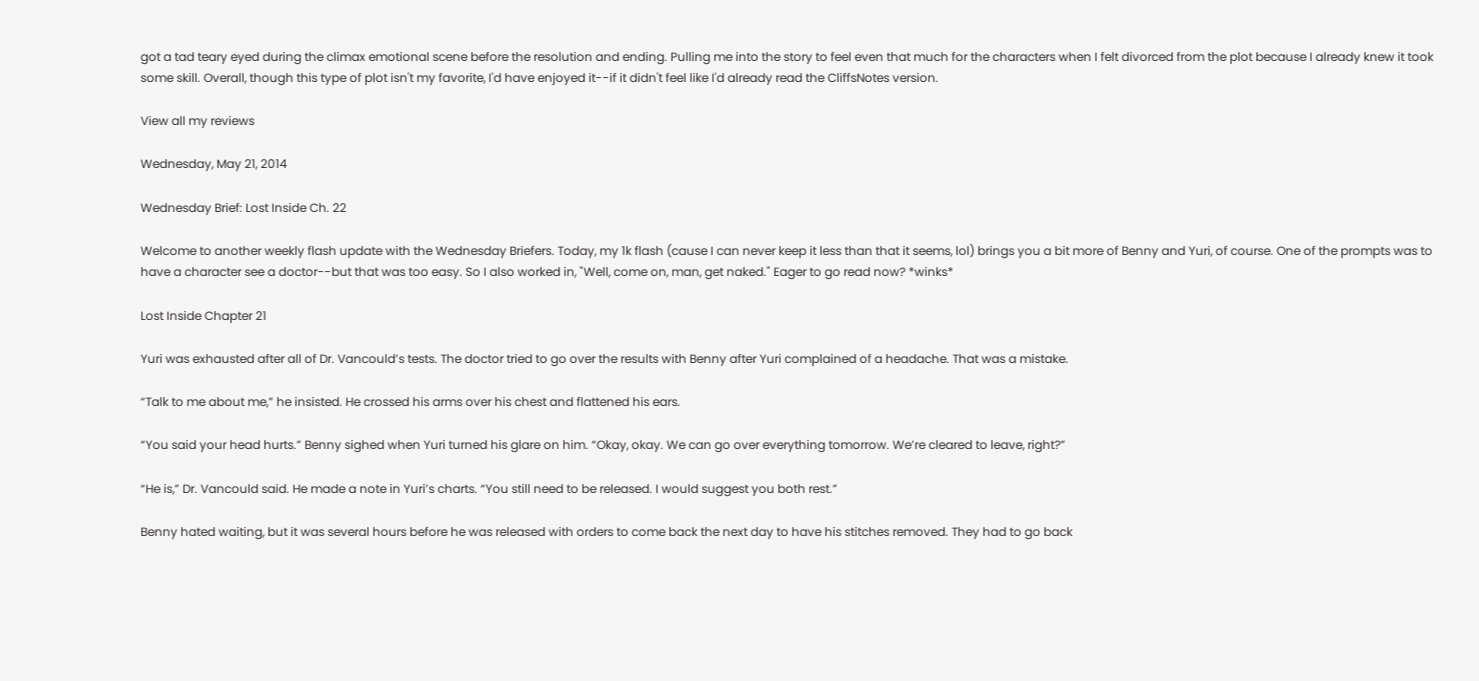got a tad teary eyed during the climax emotional scene before the resolution and ending. Pulling me into the story to feel even that much for the characters when I felt divorced from the plot because I already knew it took some skill. Overall, though this type of plot isn't my favorite, I'd have enjoyed it--if it didn't feel like I'd already read the CliffsNotes version.

View all my reviews

Wednesday, May 21, 2014

Wednesday Brief: Lost Inside Ch. 22

Welcome to another weekly flash update with the Wednesday Briefers. Today, my 1k flash (cause I can never keep it less than that it seems, lol) brings you a bit more of Benny and Yuri, of course. One of the prompts was to have a character see a doctor--but that was too easy. So I also worked in, "Well, come on, man, get naked." Eager to go read now? *winks*

Lost Inside Chapter 21

Yuri was exhausted after all of Dr. Vancould’s tests. The doctor tried to go over the results with Benny after Yuri complained of a headache. That was a mistake.

“Talk to me about me,” he insisted. He crossed his arms over his chest and flattened his ears.

“You said your head hurts.” Benny sighed when Yuri turned his glare on him. “Okay, okay. We can go over everything tomorrow. We’re cleared to leave, right?”

“He is,” Dr. Vancould said. He made a note in Yuri’s charts. “You still need to be released. I would suggest you both rest.”

Benny hated waiting, but it was several hours before he was released with orders to come back the next day to have his stitches removed. They had to go back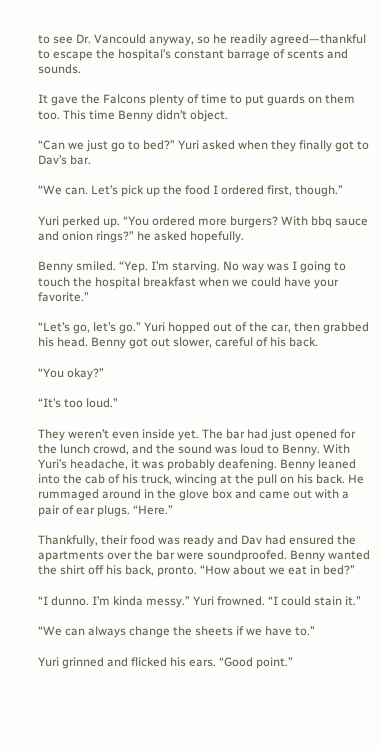to see Dr. Vancould anyway, so he readily agreed—thankful to escape the hospital’s constant barrage of scents and sounds.

It gave the Falcons plenty of time to put guards on them too. This time Benny didn’t object.

“Can we just go to bed?” Yuri asked when they finally got to Dav’s bar.

“We can. Let’s pick up the food I ordered first, though.”

Yuri perked up. “You ordered more burgers? With bbq sauce and onion rings?” he asked hopefully.

Benny smiled. “Yep. I’m starving. No way was I going to touch the hospital breakfast when we could have your favorite.”

“Let’s go, let’s go.” Yuri hopped out of the car, then grabbed his head. Benny got out slower, careful of his back.

“You okay?”

“It’s too loud.”

They weren’t even inside yet. The bar had just opened for the lunch crowd, and the sound was loud to Benny. With Yuri’s headache, it was probably deafening. Benny leaned into the cab of his truck, wincing at the pull on his back. He rummaged around in the glove box and came out with a pair of ear plugs. “Here.”

Thankfully, their food was ready and Dav had ensured the apartments over the bar were soundproofed. Benny wanted the shirt off his back, pronto. “How about we eat in bed?”

“I dunno. I’m kinda messy.” Yuri frowned. “I could stain it.”

“We can always change the sheets if we have to.”

Yuri grinned and flicked his ears. “Good point.”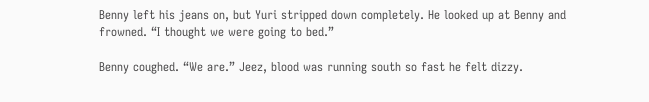Benny left his jeans on, but Yuri stripped down completely. He looked up at Benny and frowned. “I thought we were going to bed.”

Benny coughed. “We are.” Jeez, blood was running south so fast he felt dizzy.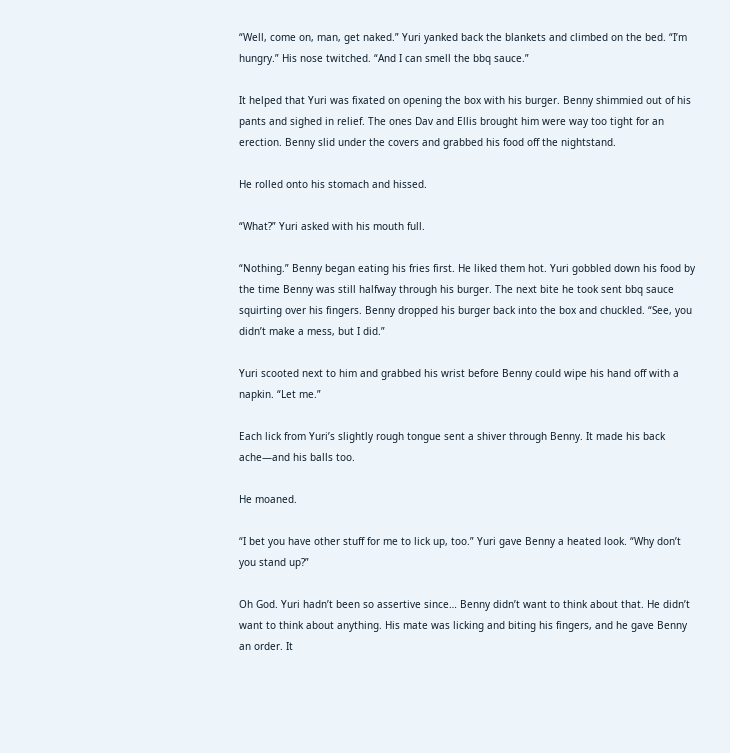“Well, come on, man, get naked.” Yuri yanked back the blankets and climbed on the bed. “I’m hungry.” His nose twitched. “And I can smell the bbq sauce.”

It helped that Yuri was fixated on opening the box with his burger. Benny shimmied out of his pants and sighed in relief. The ones Dav and Ellis brought him were way too tight for an erection. Benny slid under the covers and grabbed his food off the nightstand.

He rolled onto his stomach and hissed.

“What?” Yuri asked with his mouth full.

“Nothing.” Benny began eating his fries first. He liked them hot. Yuri gobbled down his food by the time Benny was still halfway through his burger. The next bite he took sent bbq sauce squirting over his fingers. Benny dropped his burger back into the box and chuckled. “See, you didn’t make a mess, but I did.”

Yuri scooted next to him and grabbed his wrist before Benny could wipe his hand off with a napkin. “Let me.”

Each lick from Yuri’s slightly rough tongue sent a shiver through Benny. It made his back ache—and his balls too.

He moaned.

“I bet you have other stuff for me to lick up, too.” Yuri gave Benny a heated look. “Why don’t you stand up?”

Oh God. Yuri hadn’t been so assertive since… Benny didn’t want to think about that. He didn’t want to think about anything. His mate was licking and biting his fingers, and he gave Benny an order. It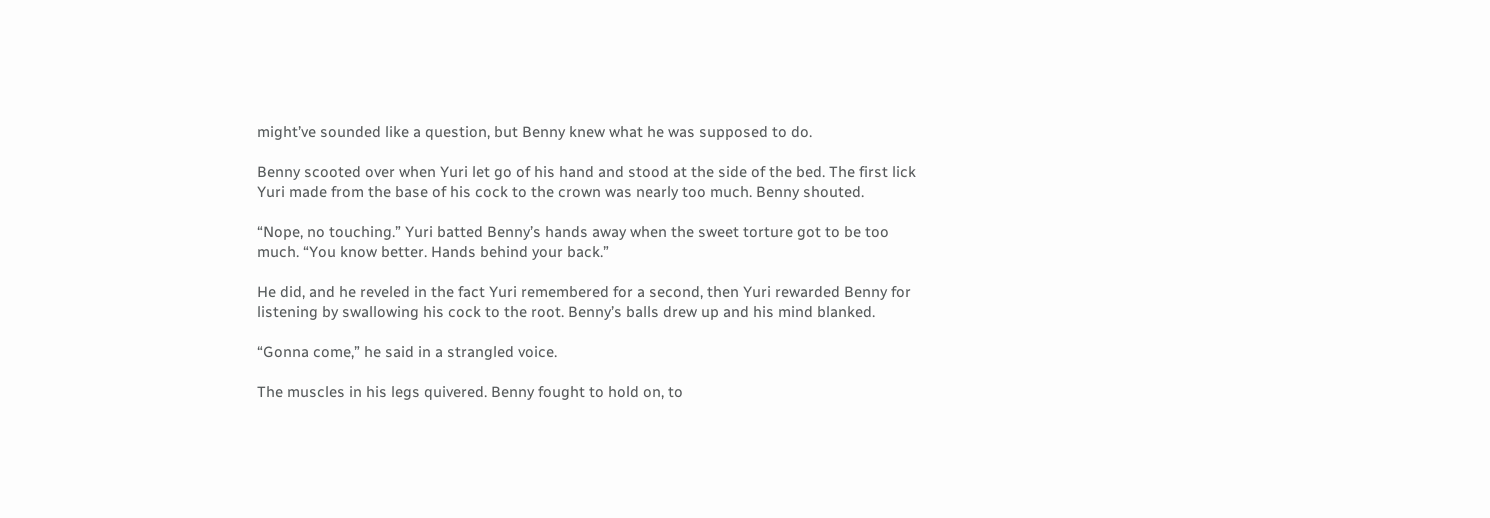might’ve sounded like a question, but Benny knew what he was supposed to do.

Benny scooted over when Yuri let go of his hand and stood at the side of the bed. The first lick Yuri made from the base of his cock to the crown was nearly too much. Benny shouted.

“Nope, no touching.” Yuri batted Benny’s hands away when the sweet torture got to be too much. “You know better. Hands behind your back.”

He did, and he reveled in the fact Yuri remembered for a second, then Yuri rewarded Benny for listening by swallowing his cock to the root. Benny’s balls drew up and his mind blanked.

“Gonna come,” he said in a strangled voice.

The muscles in his legs quivered. Benny fought to hold on, to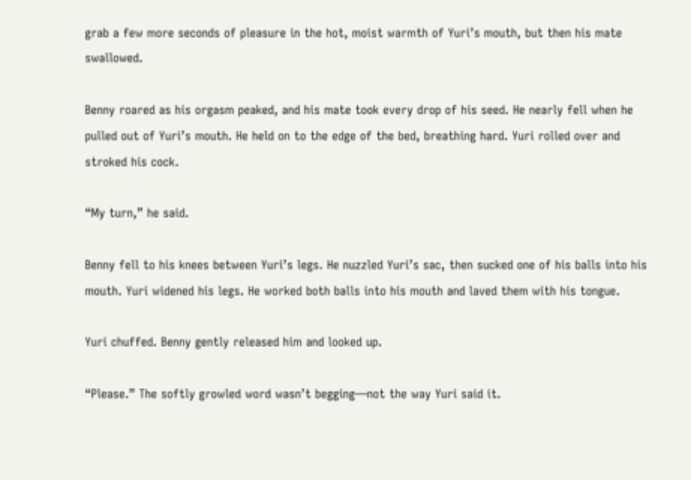grab a few more seconds of pleasure in the hot, moist warmth of Yuri’s mouth, but then his mate swallowed.

Benny roared as his orgasm peaked, and his mate took every drop of his seed. He nearly fell when he pulled out of Yuri’s mouth. He held on to the edge of the bed, breathing hard. Yuri rolled over and stroked his cock.

“My turn,” he said.

Benny fell to his knees between Yuri’s legs. He nuzzled Yuri’s sac, then sucked one of his balls into his mouth. Yuri widened his legs. He worked both balls into his mouth and laved them with his tongue.

Yuri chuffed. Benny gently released him and looked up.

“Please.” The softly growled word wasn’t begging—not the way Yuri said it.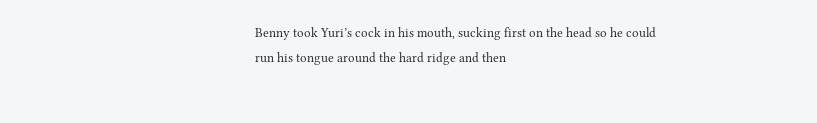Benny took Yuri’s cock in his mouth, sucking first on the head so he could run his tongue around the hard ridge and then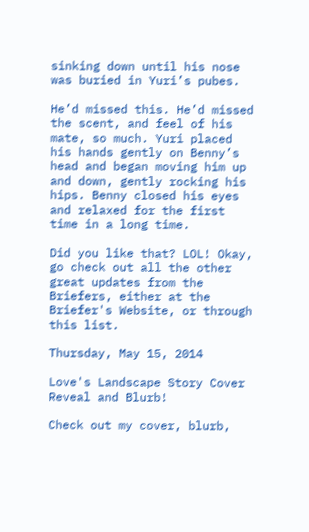sinking down until his nose was buried in Yuri’s pubes.

He’d missed this. He’d missed the scent, and feel of his mate, so much. Yuri placed his hands gently on Benny’s head and began moving him up and down, gently rocking his hips. Benny closed his eyes and relaxed for the first time in a long time.

Did you like that? LOL! Okay, go check out all the other great updates from the Briefers, either at the Briefer's Website, or through this list.

Thursday, May 15, 2014

Love's Landscape Story Cover Reveal and Blurb!

Check out my cover, blurb,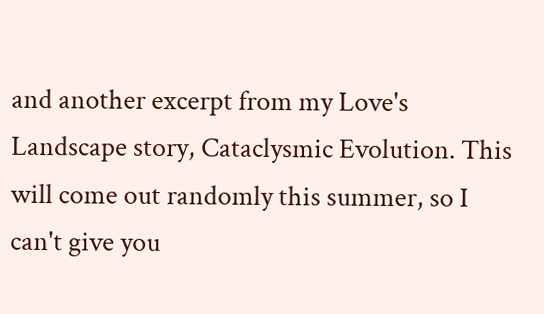and another excerpt from my Love's Landscape story, Cataclysmic Evolution. This will come out randomly this summer, so I can't give you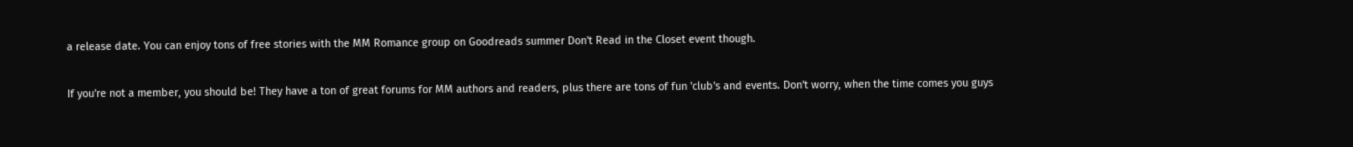a release date. You can enjoy tons of free stories with the MM Romance group on Goodreads summer Don't Read in the Closet event though.

If you're not a member, you should be! They have a ton of great forums for MM authors and readers, plus there are tons of fun 'club's and events. Don't worry, when the time comes you guys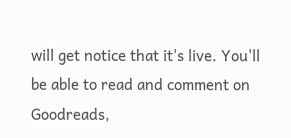will get notice that it's live. You'll be able to read and comment on Goodreads,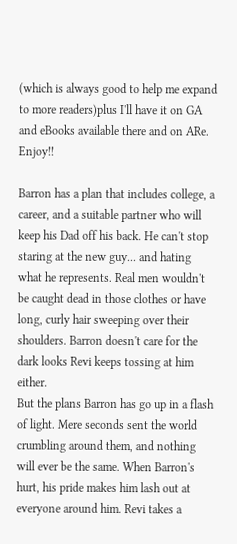(which is always good to help me expand to more readers)plus I'll have it on GA and eBooks available there and on ARe. Enjoy!!

Barron has a plan that includes college, a career, and a suitable partner who will keep his Dad off his back. He can't stop staring at the new guy... and hating what he represents. Real men wouldn't be caught dead in those clothes or have long, curly hair sweeping over their shoulders. Barron doesn't care for the dark looks Revi keeps tossing at him either.
But the plans Barron has go up in a flash of light. Mere seconds sent the world crumbling around them, and nothing will ever be the same. When Barron's hurt, his pride makes him lash out at everyone around him. Revi takes a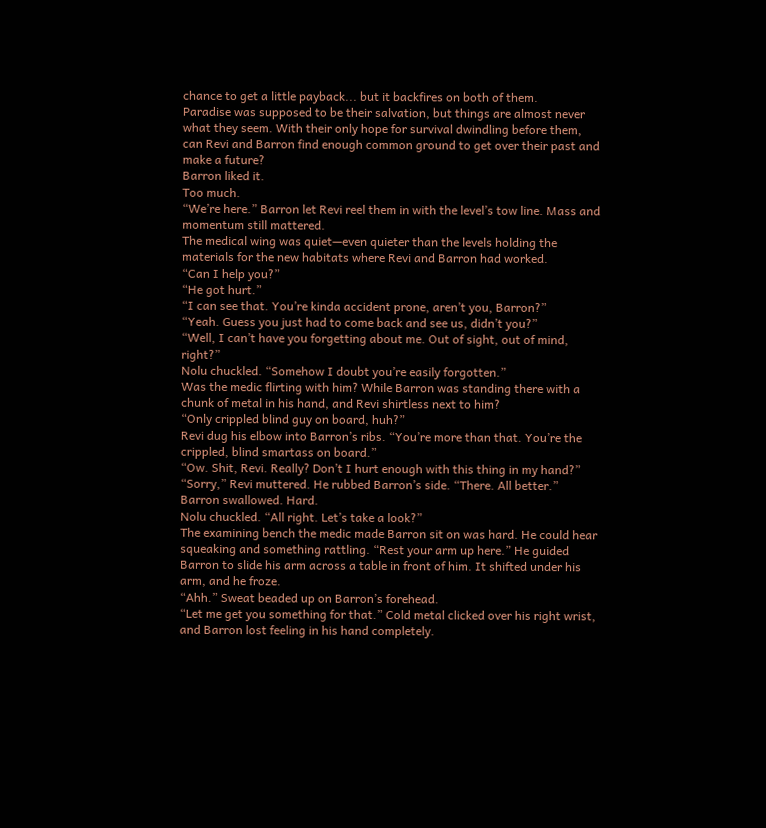chance to get a little payback... but it backfires on both of them.
Paradise was supposed to be their salvation, but things are almost never what they seem. With their only hope for survival dwindling before them, can Revi and Barron find enough common ground to get over their past and make a future?
Barron liked it.
Too much.
“We’re here.” Barron let Revi reel them in with the level’s tow line. Mass and momentum still mattered.
The medical wing was quiet—even quieter than the levels holding the materials for the new habitats where Revi and Barron had worked.
“Can I help you?”
“He got hurt.”
“I can see that. You’re kinda accident prone, aren’t you, Barron?”
“Yeah. Guess you just had to come back and see us, didn’t you?”
“Well, I can’t have you forgetting about me. Out of sight, out of mind, right?”
Nolu chuckled. “Somehow I doubt you’re easily forgotten.”
Was the medic flirting with him? While Barron was standing there with a chunk of metal in his hand, and Revi shirtless next to him?
“Only crippled blind guy on board, huh?”
Revi dug his elbow into Barron’s ribs. “You’re more than that. You’re the crippled, blind smartass on board.”
“Ow. Shit, Revi. Really? Don’t I hurt enough with this thing in my hand?”
“Sorry,” Revi muttered. He rubbed Barron’s side. “There. All better.”
Barron swallowed. Hard.
Nolu chuckled. “All right. Let’s take a look?”
The examining bench the medic made Barron sit on was hard. He could hear squeaking and something rattling. “Rest your arm up here.” He guided Barron to slide his arm across a table in front of him. It shifted under his arm, and he froze.
“Ahh.” Sweat beaded up on Barron’s forehead.
“Let me get you something for that.” Cold metal clicked over his right wrist, and Barron lost feeling in his hand completely.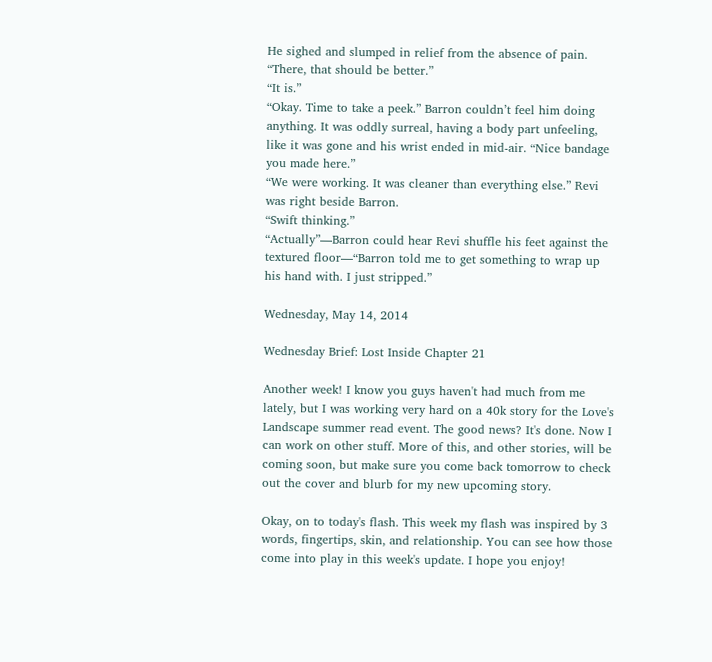He sighed and slumped in relief from the absence of pain. “There, that should be better.”
“It is.”
“Okay. Time to take a peek.” Barron couldn’t feel him doing anything. It was oddly surreal, having a body part unfeeling, like it was gone and his wrist ended in mid-air. “Nice bandage you made here.”
“We were working. It was cleaner than everything else.” Revi was right beside Barron.
“Swift thinking.”
“Actually”—Barron could hear Revi shuffle his feet against the textured floor—“Barron told me to get something to wrap up his hand with. I just stripped.”

Wednesday, May 14, 2014

Wednesday Brief: Lost Inside Chapter 21

Another week! I know you guys haven't had much from me lately, but I was working very hard on a 40k story for the Love's Landscape summer read event. The good news? It's done. Now I can work on other stuff. More of this, and other stories, will be coming soon, but make sure you come back tomorrow to check out the cover and blurb for my new upcoming story.

Okay, on to today's flash. This week my flash was inspired by 3 words, fingertips, skin, and relationship. You can see how those come into play in this week's update. I hope you enjoy!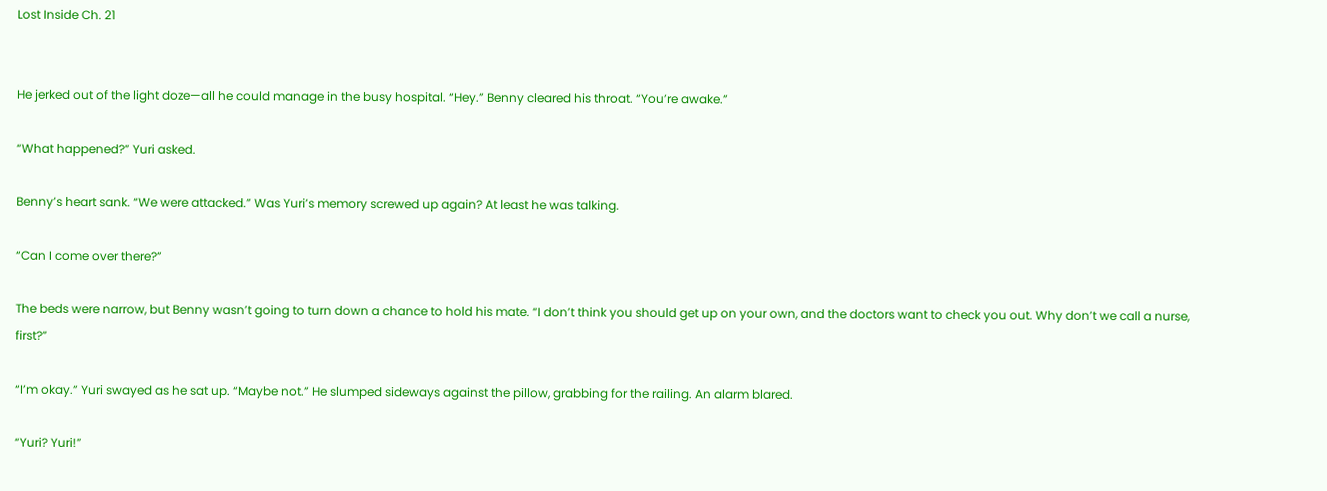Lost Inside Ch. 21


He jerked out of the light doze—all he could manage in the busy hospital. “Hey.” Benny cleared his throat. “You’re awake.”

“What happened?” Yuri asked.

Benny’s heart sank. “We were attacked.” Was Yuri’s memory screwed up again? At least he was talking.

“Can I come over there?”

The beds were narrow, but Benny wasn’t going to turn down a chance to hold his mate. “I don’t think you should get up on your own, and the doctors want to check you out. Why don’t we call a nurse, first?”

“I’m okay.” Yuri swayed as he sat up. “Maybe not.” He slumped sideways against the pillow, grabbing for the railing. An alarm blared.

“Yuri? Yuri!”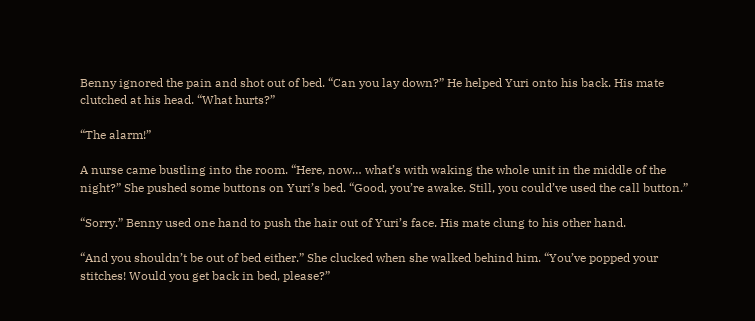Benny ignored the pain and shot out of bed. “Can you lay down?” He helped Yuri onto his back. His mate clutched at his head. “What hurts?”

“The alarm!”

A nurse came bustling into the room. “Here, now… what’s with waking the whole unit in the middle of the night?” She pushed some buttons on Yuri’s bed. “Good, you’re awake. Still, you could’ve used the call button.”

“Sorry.” Benny used one hand to push the hair out of Yuri’s face. His mate clung to his other hand.

“And you shouldn’t be out of bed either.” She clucked when she walked behind him. “You’ve popped your stitches! Would you get back in bed, please?”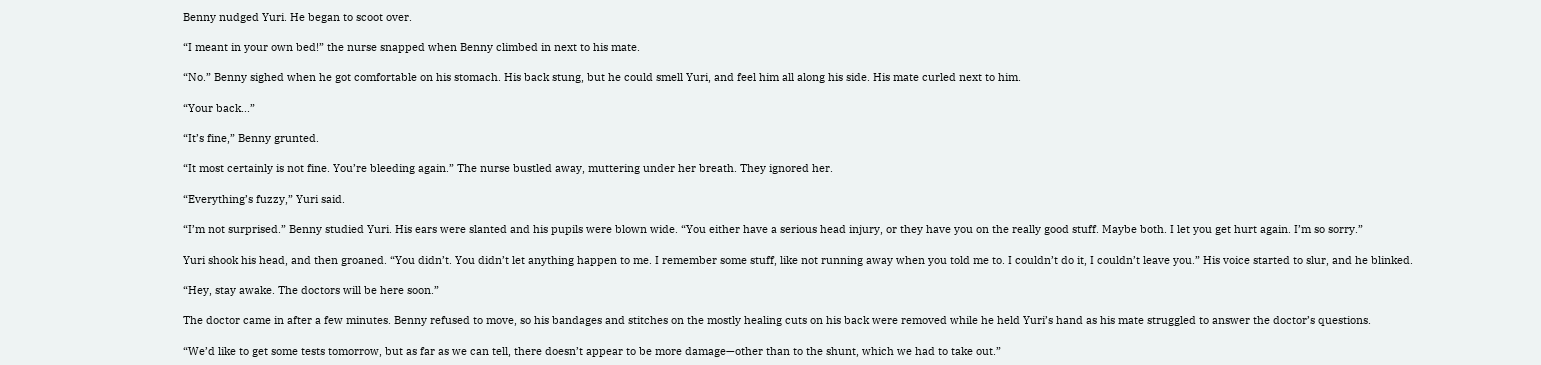Benny nudged Yuri. He began to scoot over.

“I meant in your own bed!” the nurse snapped when Benny climbed in next to his mate.

“No.” Benny sighed when he got comfortable on his stomach. His back stung, but he could smell Yuri, and feel him all along his side. His mate curled next to him.

“Your back...”

“It’s fine,” Benny grunted.

“It most certainly is not fine. You’re bleeding again.” The nurse bustled away, muttering under her breath. They ignored her.

“Everything’s fuzzy,” Yuri said.

“I’m not surprised.” Benny studied Yuri. His ears were slanted and his pupils were blown wide. “You either have a serious head injury, or they have you on the really good stuff. Maybe both. I let you get hurt again. I’m so sorry.”

Yuri shook his head, and then groaned. “You didn’t. You didn’t let anything happen to me. I remember some stuff, like not running away when you told me to. I couldn’t do it, I couldn’t leave you.” His voice started to slur, and he blinked.

“Hey, stay awake. The doctors will be here soon.”

The doctor came in after a few minutes. Benny refused to move, so his bandages and stitches on the mostly healing cuts on his back were removed while he held Yuri’s hand as his mate struggled to answer the doctor’s questions.

“We’d like to get some tests tomorrow, but as far as we can tell, there doesn’t appear to be more damage—other than to the shunt, which we had to take out.”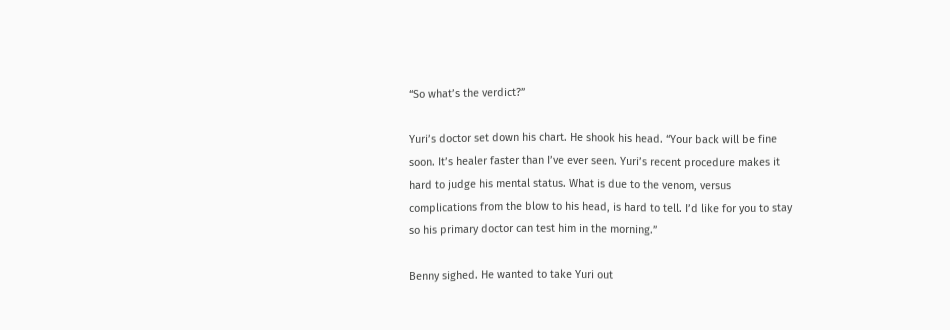“So what’s the verdict?”

Yuri’s doctor set down his chart. He shook his head. “Your back will be fine soon. It’s healer faster than I’ve ever seen. Yuri’s recent procedure makes it hard to judge his mental status. What is due to the venom, versus complications from the blow to his head, is hard to tell. I’d like for you to stay so his primary doctor can test him in the morning.”

Benny sighed. He wanted to take Yuri out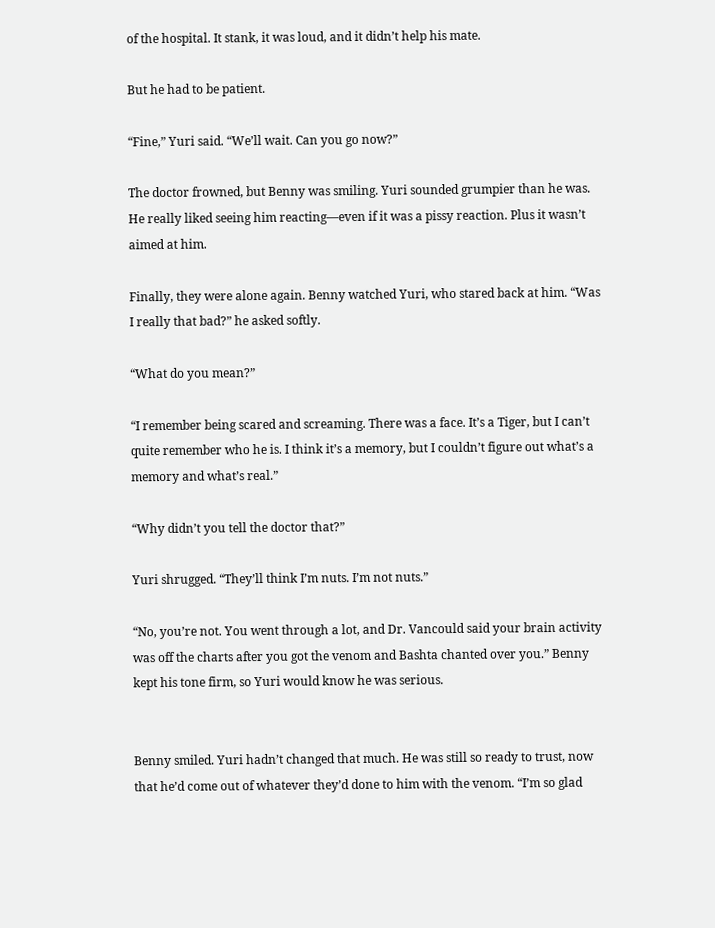of the hospital. It stank, it was loud, and it didn’t help his mate.

But he had to be patient.

“Fine,” Yuri said. “We’ll wait. Can you go now?”

The doctor frowned, but Benny was smiling. Yuri sounded grumpier than he was. He really liked seeing him reacting—even if it was a pissy reaction. Plus it wasn’t aimed at him.

Finally, they were alone again. Benny watched Yuri, who stared back at him. “Was I really that bad?” he asked softly.

“What do you mean?”

“I remember being scared and screaming. There was a face. It’s a Tiger, but I can’t quite remember who he is. I think it’s a memory, but I couldn’t figure out what’s a memory and what’s real.”

“Why didn’t you tell the doctor that?”

Yuri shrugged. “They’ll think I’m nuts. I’m not nuts.”

“No, you’re not. You went through a lot, and Dr. Vancould said your brain activity was off the charts after you got the venom and Bashta chanted over you.” Benny kept his tone firm, so Yuri would know he was serious.


Benny smiled. Yuri hadn’t changed that much. He was still so ready to trust, now that he’d come out of whatever they’d done to him with the venom. “I’m so glad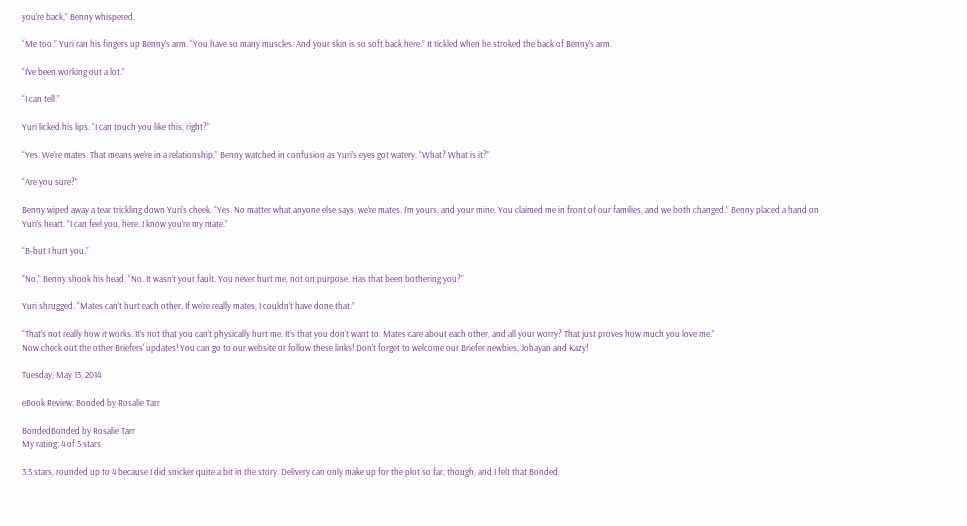you’re back,” Benny whispered.

“Me too.” Yuri ran his fingers up Benny’s arm. “You have so many muscles. And your skin is so soft back here.” It tickled when he stroked the back of Benny’s arm.

“I’ve been working out a lot.”

“I can tell.”

Yuri licked his lips. “I can touch you like this, right?”

“Yes. We’re mates. That means we’re in a relationship.” Benny watched in confusion as Yuri’s eyes got watery. “What? What is it?”

“Are you sure?”

Benny wiped away a tear trickling down Yuri’s cheek. “Yes. No matter what anyone else says, we’re mates. I’m yours, and your mine. You claimed me in front of our families, and we both changed.” Benny placed a hand on Yuri’s heart. “I can feel you, here. I know you’re my mate.”

“B-but I hurt you.”

“No.” Benny shook his head. “No. It wasn’t your fault. You never hurt me, not on purpose. Has that been bothering you?”

Yuri shrugged. “Mates can’t hurt each other. If we’re really mates, I couldn’t have done that.”

“That’s not really how it works. It’s not that you can’t physically hurt me. It’s that you don’t want to. Mates care about each other, and all your worry? That just proves how much you love me.”
Now check out the other Briefers' updates! You can go to our website or follow these links! Don't forget to welcome our Briefer newbies, Johayan and Kazy!

Tuesday, May 13, 2014

eBook Review: Bonded by Rosalie Tarr

BondedBonded by Rosalie Tarr
My rating: 4 of 5 stars

3.5 stars, rounded up to 4 because I did snicker quite a bit in the story. Delivery can only make up for the plot so far, though, and I felt that Bonded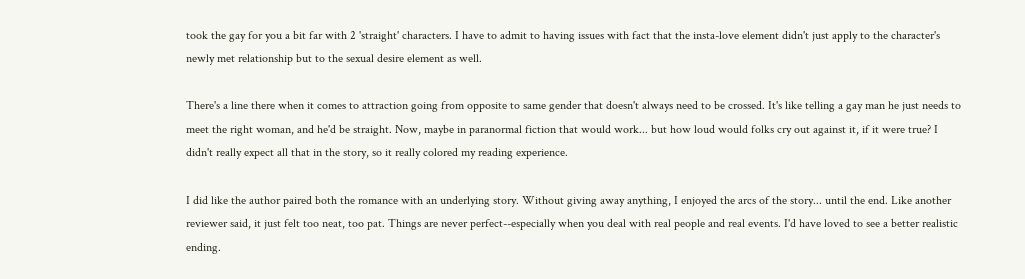took the gay for you a bit far with 2 'straight' characters. I have to admit to having issues with fact that the insta-love element didn't just apply to the character's newly met relationship but to the sexual desire element as well.

There's a line there when it comes to attraction going from opposite to same gender that doesn't always need to be crossed. It's like telling a gay man he just needs to meet the right woman, and he'd be straight. Now, maybe in paranormal fiction that would work... but how loud would folks cry out against it, if it were true? I didn't really expect all that in the story, so it really colored my reading experience.

I did like the author paired both the romance with an underlying story. Without giving away anything, I enjoyed the arcs of the story... until the end. Like another reviewer said, it just felt too neat, too pat. Things are never perfect--especially when you deal with real people and real events. I'd have loved to see a better realistic ending.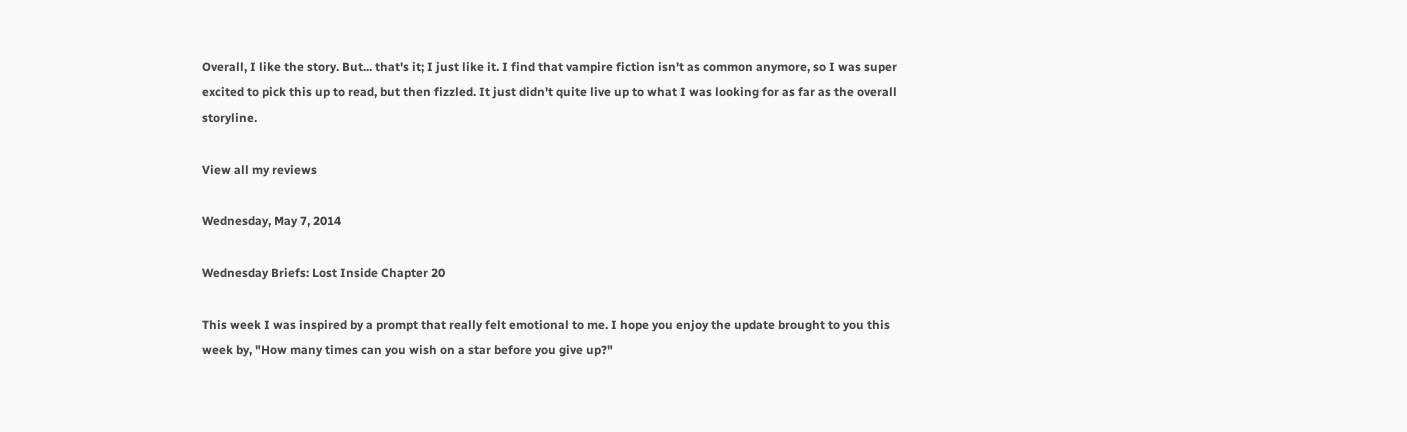Overall, I like the story. But... that's it; I just like it. I find that vampire fiction isn't as common anymore, so I was super excited to pick this up to read, but then fizzled. It just didn't quite live up to what I was looking for as far as the overall storyline.

View all my reviews

Wednesday, May 7, 2014

Wednesday Briefs: Lost Inside Chapter 20

This week I was inspired by a prompt that really felt emotional to me. I hope you enjoy the update brought to you this week by, "How many times can you wish on a star before you give up?"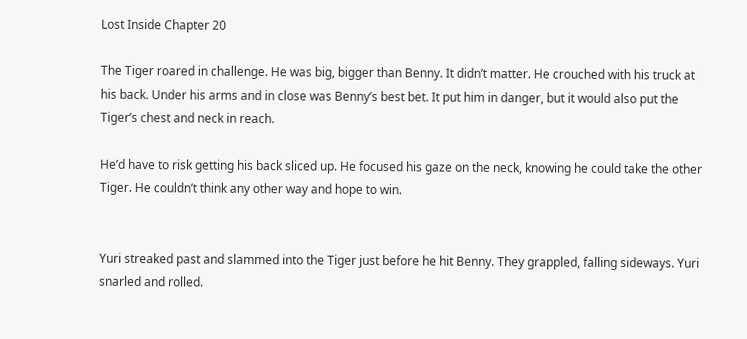Lost Inside Chapter 20

The Tiger roared in challenge. He was big, bigger than Benny. It didn’t matter. He crouched with his truck at his back. Under his arms and in close was Benny’s best bet. It put him in danger, but it would also put the Tiger’s chest and neck in reach.

He’d have to risk getting his back sliced up. He focused his gaze on the neck, knowing he could take the other Tiger. He couldn’t think any other way and hope to win.


Yuri streaked past and slammed into the Tiger just before he hit Benny. They grappled, falling sideways. Yuri snarled and rolled.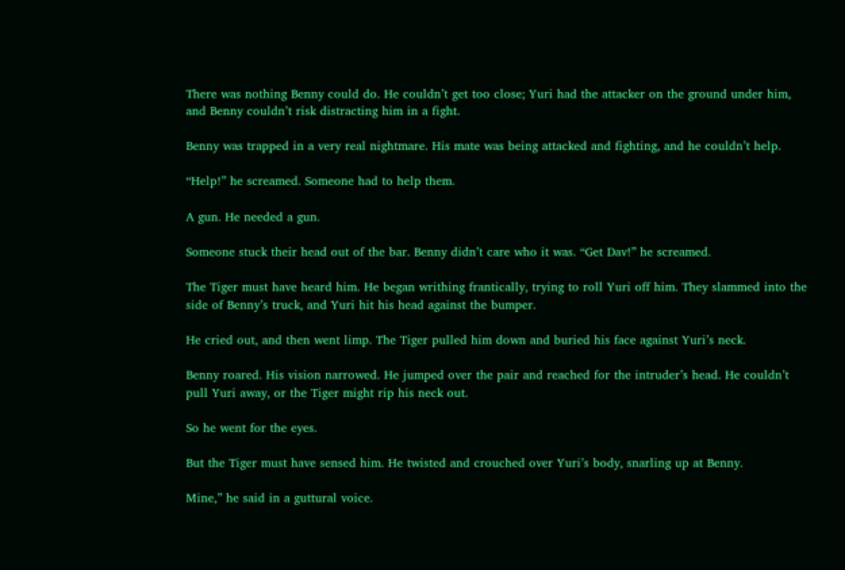There was nothing Benny could do. He couldn’t get too close; Yuri had the attacker on the ground under him, and Benny couldn’t risk distracting him in a fight.

Benny was trapped in a very real nightmare. His mate was being attacked and fighting, and he couldn’t help.

“Help!” he screamed. Someone had to help them.

A gun. He needed a gun.

Someone stuck their head out of the bar. Benny didn’t care who it was. “Get Dav!” he screamed.

The Tiger must have heard him. He began writhing frantically, trying to roll Yuri off him. They slammed into the side of Benny’s truck, and Yuri hit his head against the bumper.

He cried out, and then went limp. The Tiger pulled him down and buried his face against Yuri’s neck.

Benny roared. His vision narrowed. He jumped over the pair and reached for the intruder’s head. He couldn’t pull Yuri away, or the Tiger might rip his neck out.

So he went for the eyes.

But the Tiger must have sensed him. He twisted and crouched over Yuri’s body, snarling up at Benny.

Mine,” he said in a guttural voice.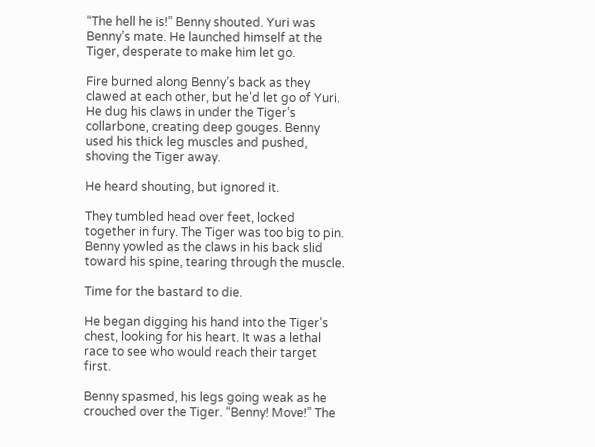“The hell he is!” Benny shouted. Yuri was Benny’s mate. He launched himself at the Tiger, desperate to make him let go.

Fire burned along Benny’s back as they clawed at each other, but he’d let go of Yuri. He dug his claws in under the Tiger’s collarbone, creating deep gouges. Benny used his thick leg muscles and pushed, shoving the Tiger away.

He heard shouting, but ignored it.

They tumbled head over feet, locked together in fury. The Tiger was too big to pin. Benny yowled as the claws in his back slid toward his spine, tearing through the muscle.

Time for the bastard to die.

He began digging his hand into the Tiger’s chest, looking for his heart. It was a lethal race to see who would reach their target first.

Benny spasmed, his legs going weak as he crouched over the Tiger. “Benny! Move!” The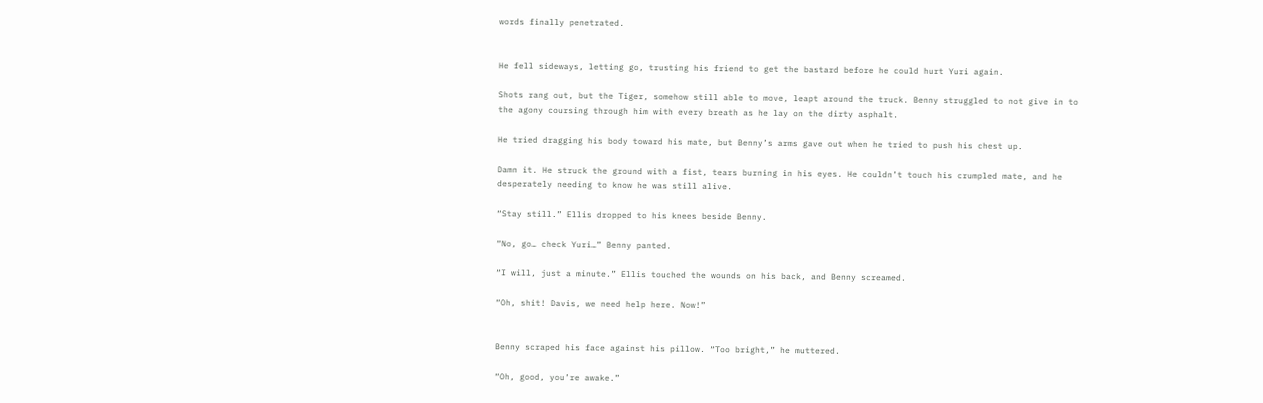words finally penetrated.


He fell sideways, letting go, trusting his friend to get the bastard before he could hurt Yuri again.

Shots rang out, but the Tiger, somehow still able to move, leapt around the truck. Benny struggled to not give in to the agony coursing through him with every breath as he lay on the dirty asphalt.

He tried dragging his body toward his mate, but Benny’s arms gave out when he tried to push his chest up.

Damn it. He struck the ground with a fist, tears burning in his eyes. He couldn’t touch his crumpled mate, and he desperately needing to know he was still alive.

“Stay still.” Ellis dropped to his knees beside Benny.

“No, go… check Yuri…” Benny panted.

“I will, just a minute.” Ellis touched the wounds on his back, and Benny screamed.

“Oh, shit! Davis, we need help here. Now!”


Benny scraped his face against his pillow. “Too bright,” he muttered.

“Oh, good, you’re awake.”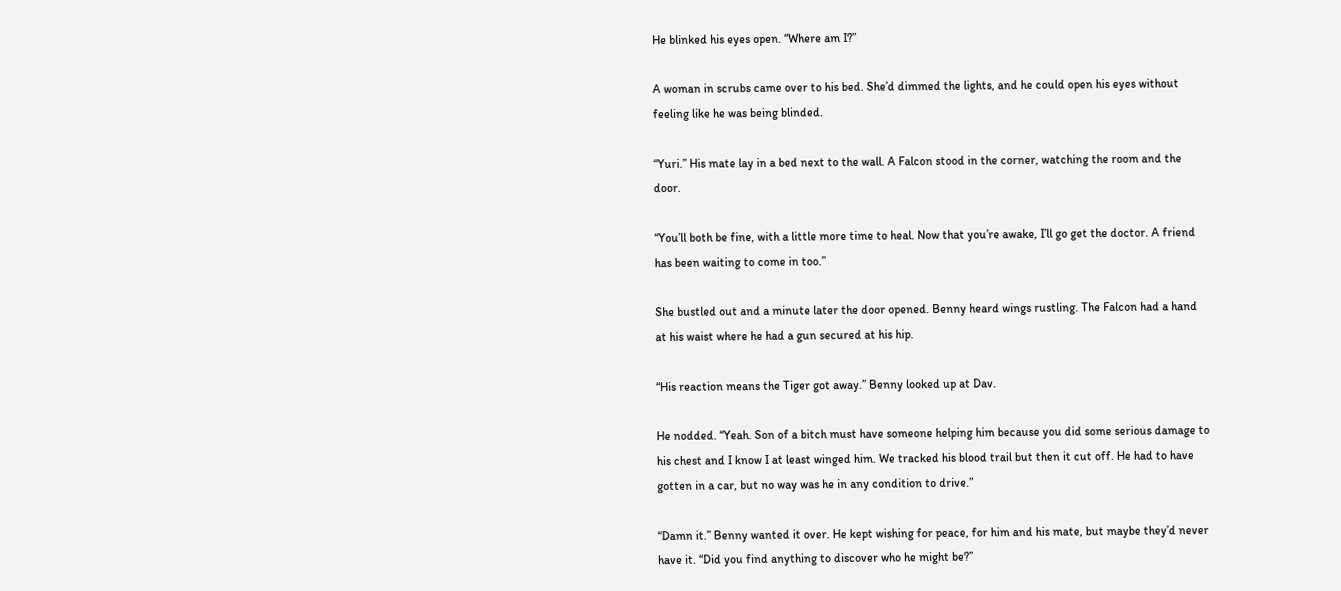He blinked his eyes open. “Where am I?”

A woman in scrubs came over to his bed. She’d dimmed the lights, and he could open his eyes without feeling like he was being blinded.

“Yuri.” His mate lay in a bed next to the wall. A Falcon stood in the corner, watching the room and the door.

“You’ll both be fine, with a little more time to heal. Now that you’re awake, I’ll go get the doctor. A friend has been waiting to come in too.”

She bustled out and a minute later the door opened. Benny heard wings rustling. The Falcon had a hand at his waist where he had a gun secured at his hip.

“His reaction means the Tiger got away.” Benny looked up at Dav.

He nodded. “Yeah. Son of a bitch must have someone helping him because you did some serious damage to his chest and I know I at least winged him. We tracked his blood trail but then it cut off. He had to have gotten in a car, but no way was he in any condition to drive.”

“Damn it.” Benny wanted it over. He kept wishing for peace, for him and his mate, but maybe they’d never have it. “Did you find anything to discover who he might be?”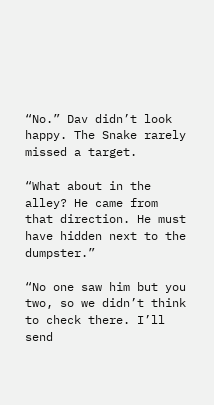“No.” Dav didn’t look happy. The Snake rarely missed a target.

“What about in the alley? He came from that direction. He must have hidden next to the dumpster.”

“No one saw him but you two, so we didn’t think to check there. I’ll send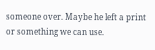someone over. Maybe he left a print or something we can use.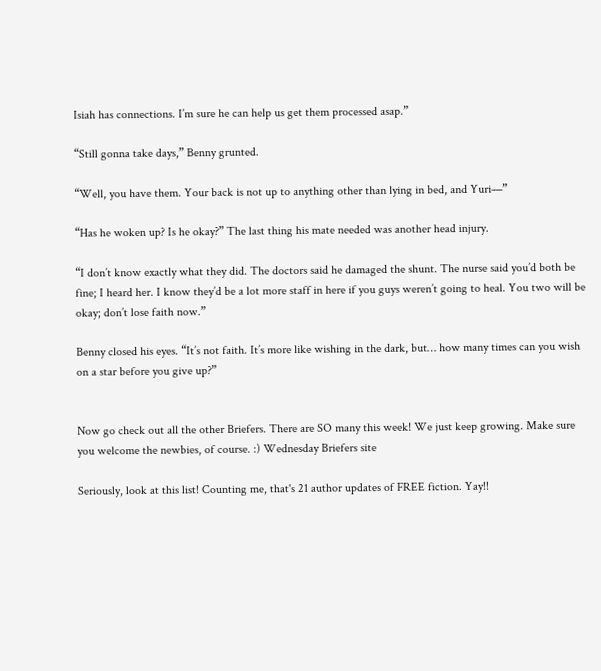Isiah has connections. I’m sure he can help us get them processed asap.”

“Still gonna take days,” Benny grunted.

“Well, you have them. Your back is not up to anything other than lying in bed, and Yuri—”

“Has he woken up? Is he okay?” The last thing his mate needed was another head injury.

“I don’t know exactly what they did. The doctors said he damaged the shunt. The nurse said you’d both be fine; I heard her. I know they’d be a lot more staff in here if you guys weren’t going to heal. You two will be okay; don’t lose faith now.”

Benny closed his eyes. “It’s not faith. It’s more like wishing in the dark, but… how many times can you wish on a star before you give up?”


Now go check out all the other Briefers. There are SO many this week! We just keep growing. Make sure you welcome the newbies, of course. :) Wednesday Briefers site

Seriously, look at this list! Counting me, that's 21 author updates of FREE fiction. Yay!!